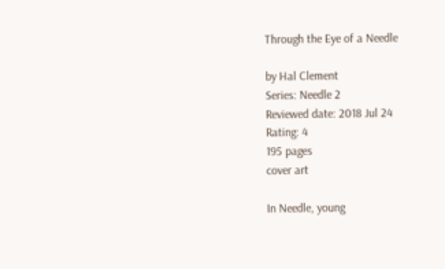Through the Eye of a Needle

by Hal Clement
Series: Needle 2
Reviewed date: 2018 Jul 24
Rating: 4
195 pages
cover art

In Needle, young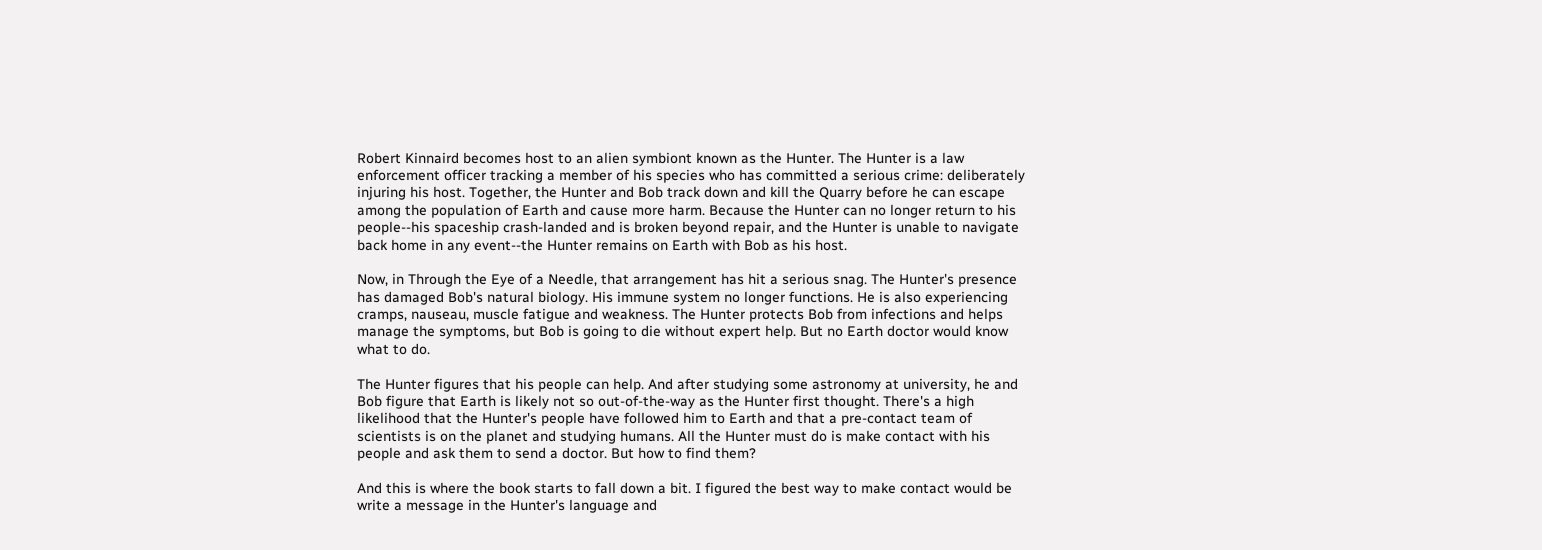Robert Kinnaird becomes host to an alien symbiont known as the Hunter. The Hunter is a law enforcement officer tracking a member of his species who has committed a serious crime: deliberately injuring his host. Together, the Hunter and Bob track down and kill the Quarry before he can escape among the population of Earth and cause more harm. Because the Hunter can no longer return to his people--his spaceship crash-landed and is broken beyond repair, and the Hunter is unable to navigate back home in any event--the Hunter remains on Earth with Bob as his host.

Now, in Through the Eye of a Needle, that arrangement has hit a serious snag. The Hunter's presence has damaged Bob's natural biology. His immune system no longer functions. He is also experiencing cramps, nauseau, muscle fatigue and weakness. The Hunter protects Bob from infections and helps manage the symptoms, but Bob is going to die without expert help. But no Earth doctor would know what to do.

The Hunter figures that his people can help. And after studying some astronomy at university, he and Bob figure that Earth is likely not so out-of-the-way as the Hunter first thought. There's a high likelihood that the Hunter's people have followed him to Earth and that a pre-contact team of scientists is on the planet and studying humans. All the Hunter must do is make contact with his people and ask them to send a doctor. But how to find them?

And this is where the book starts to fall down a bit. I figured the best way to make contact would be write a message in the Hunter's language and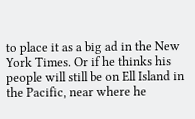to place it as a big ad in the New York Times. Or if he thinks his people will still be on Ell Island in the Pacific, near where he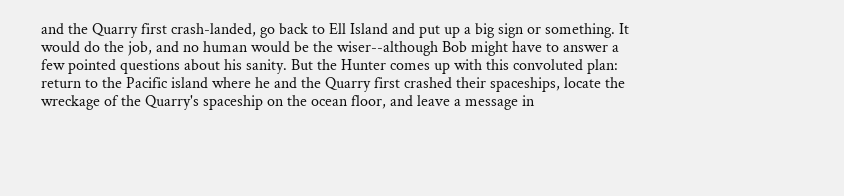and the Quarry first crash-landed, go back to Ell Island and put up a big sign or something. It would do the job, and no human would be the wiser--although Bob might have to answer a few pointed questions about his sanity. But the Hunter comes up with this convoluted plan: return to the Pacific island where he and the Quarry first crashed their spaceships, locate the wreckage of the Quarry's spaceship on the ocean floor, and leave a message in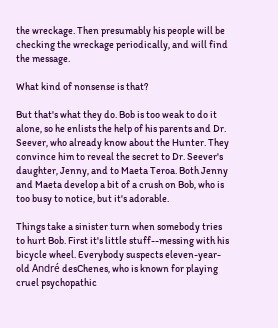the wreckage. Then presumably his people will be checking the wreckage periodically, and will find the message.

What kind of nonsense is that?

But that's what they do. Bob is too weak to do it alone, so he enlists the help of his parents and Dr. Seever, who already know about the Hunter. They convince him to reveal the secret to Dr. Seever's daughter, Jenny, and to Maeta Teroa. Both Jenny and Maeta develop a bit of a crush on Bob, who is too busy to notice, but it's adorable.

Things take a sinister turn when somebody tries to hurt Bob. First it's little stuff--messing with his bicycle wheel. Everybody suspects eleven-year-old André desChenes, who is known for playing cruel psychopathic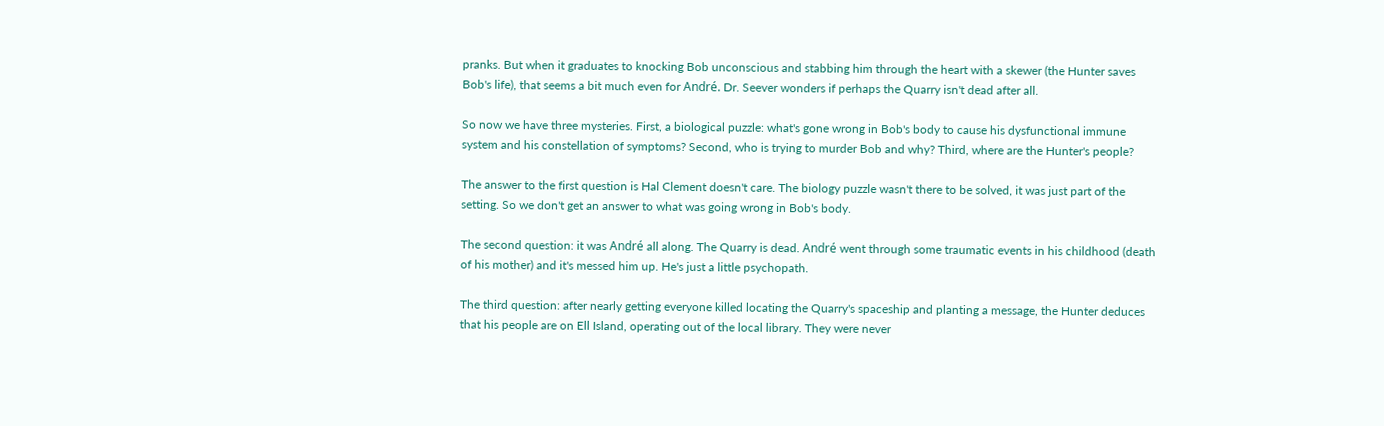pranks. But when it graduates to knocking Bob unconscious and stabbing him through the heart with a skewer (the Hunter saves Bob's life), that seems a bit much even for André. Dr. Seever wonders if perhaps the Quarry isn't dead after all.

So now we have three mysteries. First, a biological puzzle: what's gone wrong in Bob's body to cause his dysfunctional immune system and his constellation of symptoms? Second, who is trying to murder Bob and why? Third, where are the Hunter's people?

The answer to the first question is Hal Clement doesn't care. The biology puzzle wasn't there to be solved, it was just part of the setting. So we don't get an answer to what was going wrong in Bob's body.

The second question: it was André all along. The Quarry is dead. André went through some traumatic events in his childhood (death of his mother) and it's messed him up. He's just a little psychopath.

The third question: after nearly getting everyone killed locating the Quarry's spaceship and planting a message, the Hunter deduces that his people are on Ell Island, operating out of the local library. They were never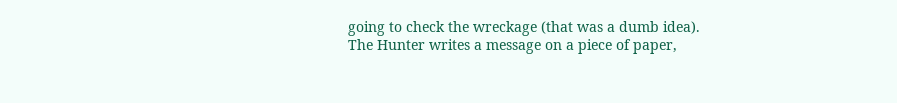going to check the wreckage (that was a dumb idea). The Hunter writes a message on a piece of paper,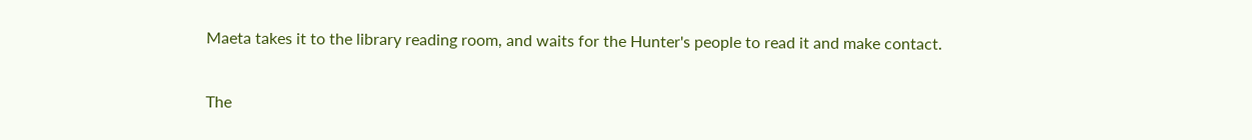Maeta takes it to the library reading room, and waits for the Hunter's people to read it and make contact.

The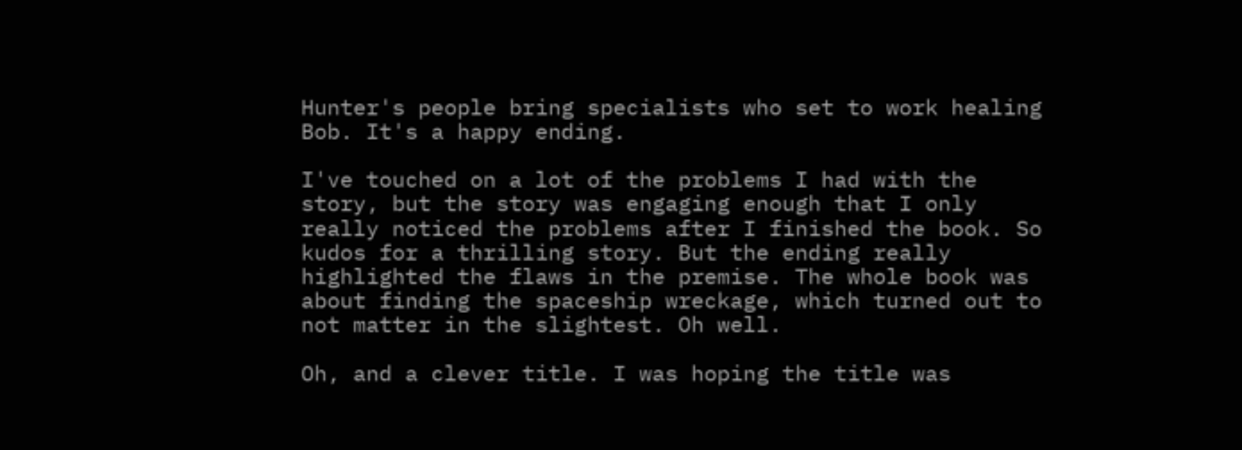Hunter's people bring specialists who set to work healing Bob. It's a happy ending.

I've touched on a lot of the problems I had with the story, but the story was engaging enough that I only really noticed the problems after I finished the book. So kudos for a thrilling story. But the ending really highlighted the flaws in the premise. The whole book was about finding the spaceship wreckage, which turned out to not matter in the slightest. Oh well.

Oh, and a clever title. I was hoping the title was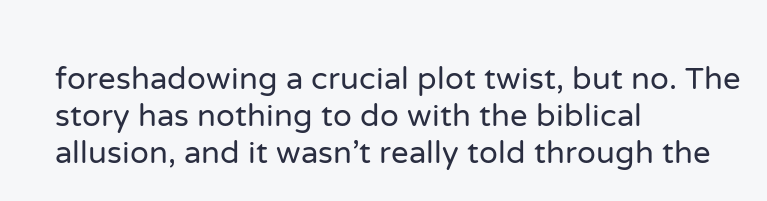foreshadowing a crucial plot twist, but no. The story has nothing to do with the biblical allusion, and it wasn’t really told through the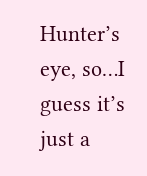Hunter’s eye, so…I guess it’s just a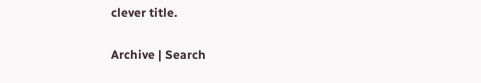clever title.

Archive | Search